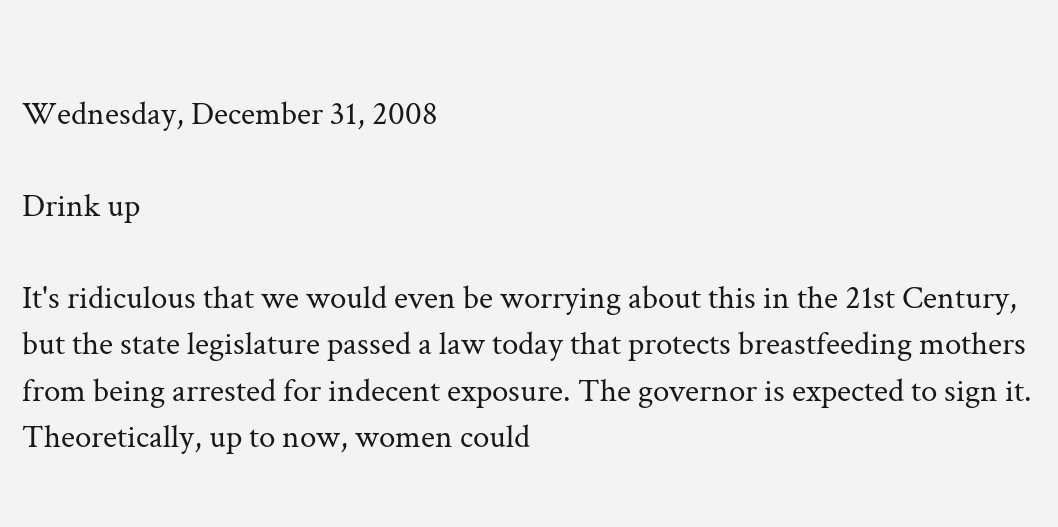Wednesday, December 31, 2008

Drink up

It's ridiculous that we would even be worrying about this in the 21st Century, but the state legislature passed a law today that protects breastfeeding mothers from being arrested for indecent exposure. The governor is expected to sign it. Theoretically, up to now, women could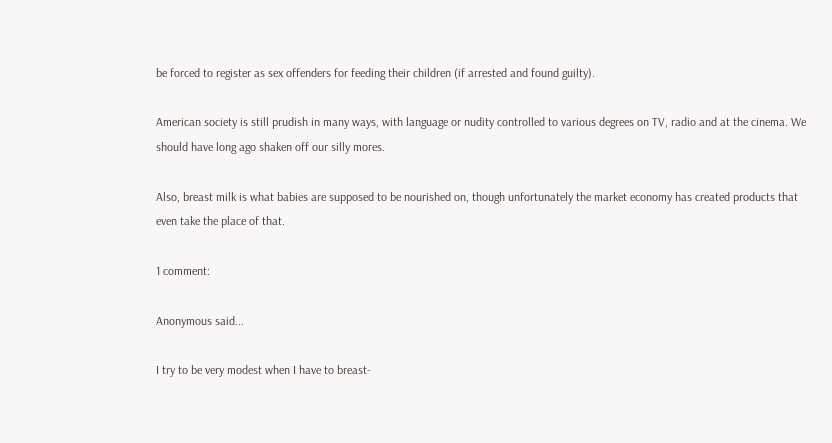be forced to register as sex offenders for feeding their children (if arrested and found guilty).

American society is still prudish in many ways, with language or nudity controlled to various degrees on TV, radio and at the cinema. We should have long ago shaken off our silly mores.

Also, breast milk is what babies are supposed to be nourished on, though unfortunately the market economy has created products that even take the place of that.

1 comment:

Anonymous said...

I try to be very modest when I have to breast-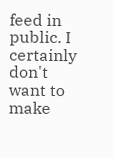feed in public. I certainly don't want to make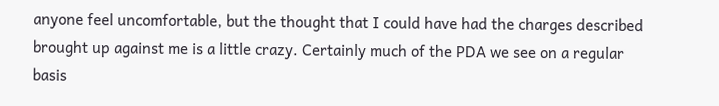anyone feel uncomfortable, but the thought that I could have had the charges described brought up against me is a little crazy. Certainly much of the PDA we see on a regular basis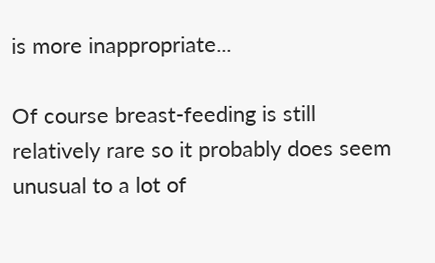is more inappropriate...

Of course breast-feeding is still relatively rare so it probably does seem unusual to a lot of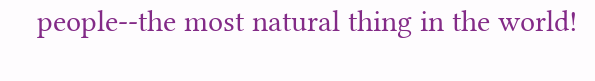people--the most natural thing in the world!